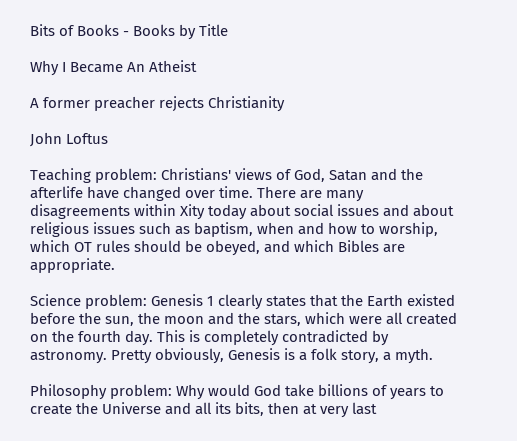Bits of Books - Books by Title

Why I Became An Atheist

A former preacher rejects Christianity

John Loftus

Teaching problem: Christians' views of God, Satan and the afterlife have changed over time. There are many disagreements within Xity today about social issues and about religious issues such as baptism, when and how to worship, which OT rules should be obeyed, and which Bibles are appropriate.

Science problem: Genesis 1 clearly states that the Earth existed before the sun, the moon and the stars, which were all created on the fourth day. This is completely contradicted by astronomy. Pretty obviously, Genesis is a folk story, a myth.

Philosophy problem: Why would God take billions of years to create the Universe and all its bits, then at very last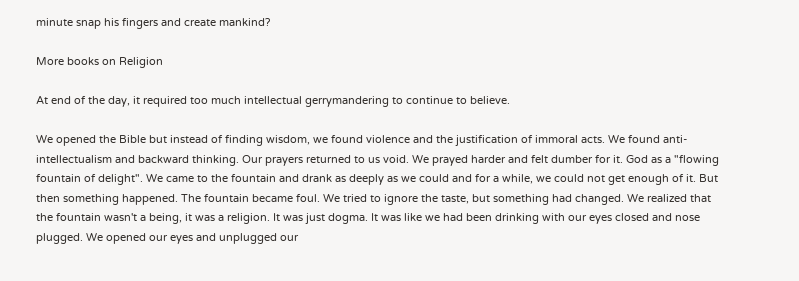minute snap his fingers and create mankind?

More books on Religion

At end of the day, it required too much intellectual gerrymandering to continue to believe.

We opened the Bible but instead of finding wisdom, we found violence and the justification of immoral acts. We found anti-intellectualism and backward thinking. Our prayers returned to us void. We prayed harder and felt dumber for it. God as a "flowing fountain of delight". We came to the fountain and drank as deeply as we could and for a while, we could not get enough of it. But then something happened. The fountain became foul. We tried to ignore the taste, but something had changed. We realized that the fountain wasn't a being, it was a religion. It was just dogma. It was like we had been drinking with our eyes closed and nose plugged. We opened our eyes and unplugged our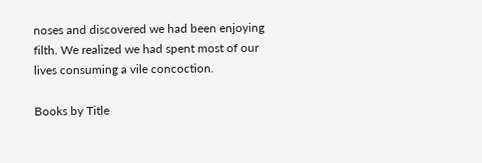noses and discovered we had been enjoying filth. We realized we had spent most of our lives consuming a vile concoction.

Books by Title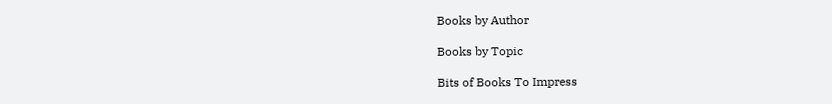Books by Author

Books by Topic

Bits of Books To Impress